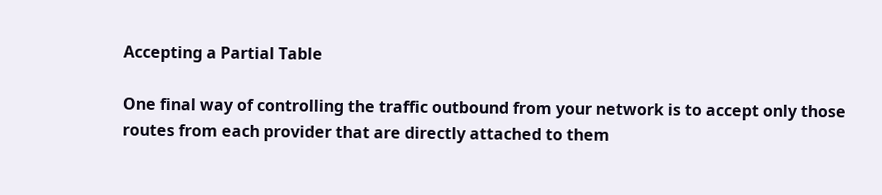Accepting a Partial Table

One final way of controlling the traffic outbound from your network is to accept only those routes from each provider that are directly attached to them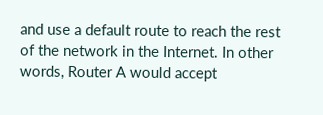and use a default route to reach the rest of the network in the Internet. In other words, Router A would accept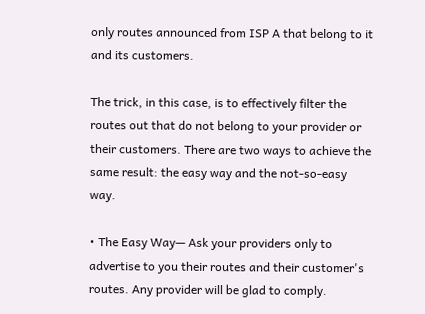only routes announced from ISP A that belong to it and its customers.

The trick, in this case, is to effectively filter the routes out that do not belong to your provider or their customers. There are two ways to achieve the same result: the easy way and the not-so-easy way.

• The Easy Way— Ask your providers only to advertise to you their routes and their customer's routes. Any provider will be glad to comply.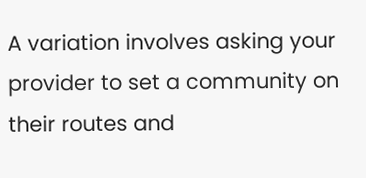A variation involves asking your provider to set a community on their routes and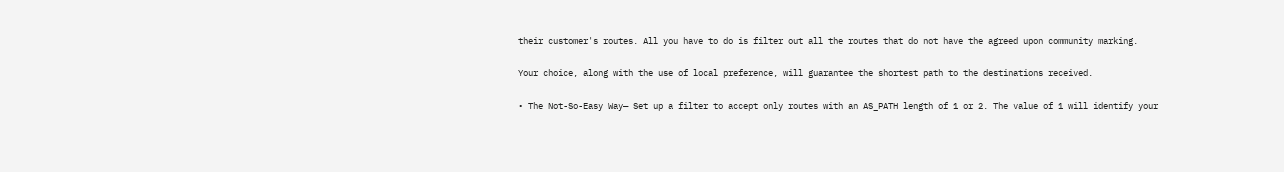their customer's routes. All you have to do is filter out all the routes that do not have the agreed upon community marking.

Your choice, along with the use of local preference, will guarantee the shortest path to the destinations received.

• The Not-So-Easy Way— Set up a filter to accept only routes with an AS_PATH length of 1 or 2. The value of 1 will identify your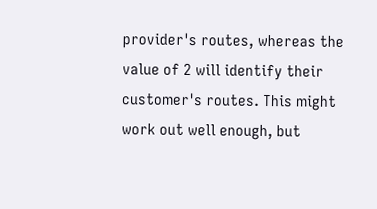provider's routes, whereas the value of 2 will identify their customer's routes. This might work out well enough, but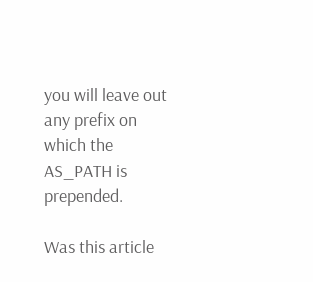you will leave out any prefix on which the AS_PATH is prepended.

Was this article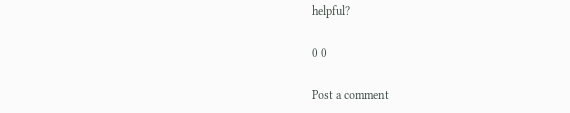helpful?

0 0

Post a comment